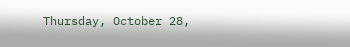Thursday, October 28,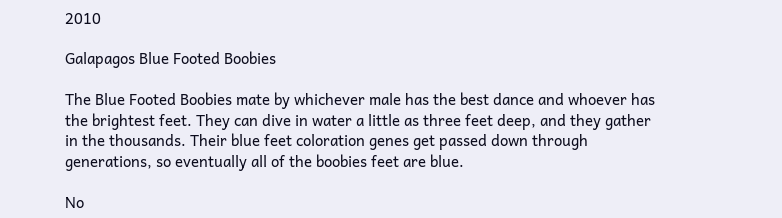2010

Galapagos Blue Footed Boobies

The Blue Footed Boobies mate by whichever male has the best dance and whoever has the brightest feet. They can dive in water a little as three feet deep, and they gather in the thousands. Their blue feet coloration genes get passed down through generations, so eventually all of the boobies feet are blue.

No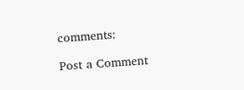comments:

Post a Comment